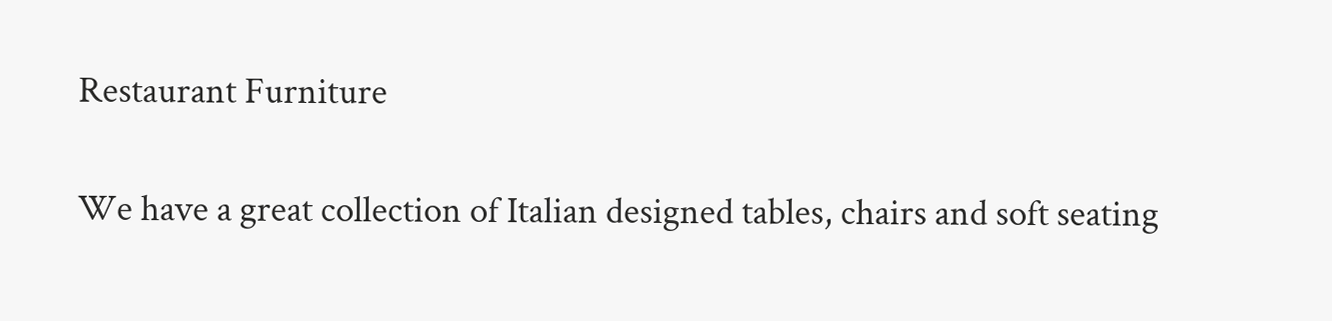Restaurant Furniture

We have a great collection of Italian designed tables, chairs and soft seating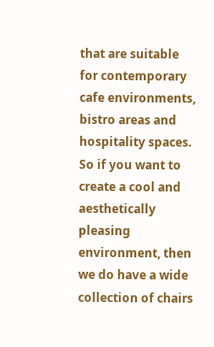that are suitable for contemporary cafe environments, bistro areas and hospitality spaces.
So if you want to create a cool and aesthetically pleasing environment, then we do have a wide collection of chairs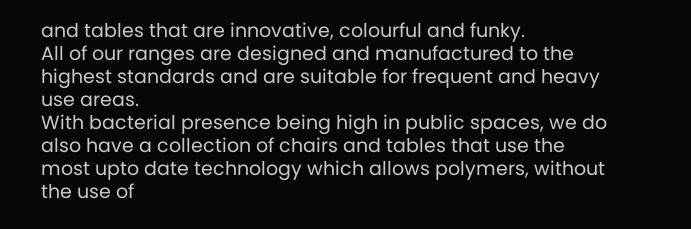and tables that are innovative, colourful and funky.
All of our ranges are designed and manufactured to the highest standards and are suitable for frequent and heavy use areas.
With bacterial presence being high in public spaces, we do also have a collection of chairs and tables that use the most upto date technology which allows polymers, without the use of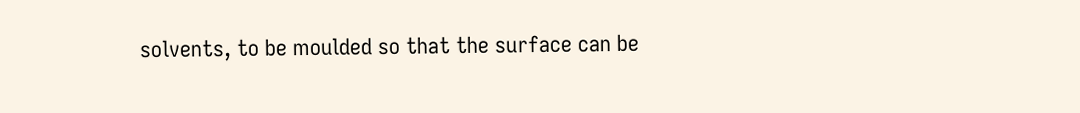solvents, to be moulded so that the surface can be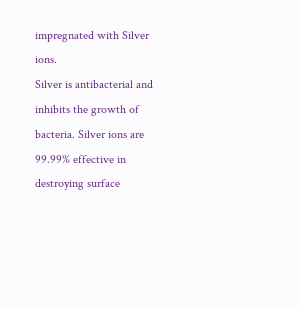impregnated with Silver ions.
Silver is antibacterial and inhibits the growth of bacteria. Silver ions are 99.99% effective in destroying surface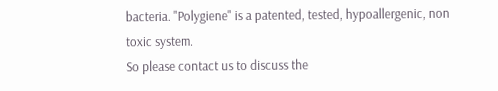bacteria. "Polygiene" is a patented, tested, hypoallergenic, non toxic system.
So please contact us to discuss the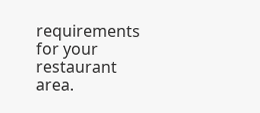requirements for your restaurant area.